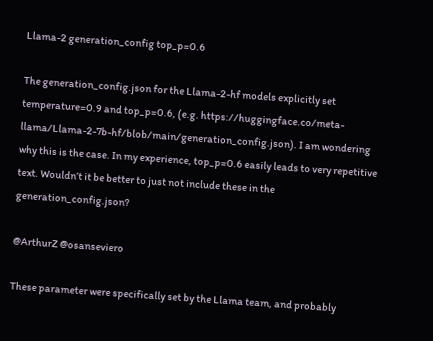Llama-2 generation_config top_p=0.6

The generation_config.json for the Llama-2-hf models explicitly set temperature=0.9 and top_p=0.6, (e.g. https://huggingface.co/meta-llama/Llama-2-7b-hf/blob/main/generation_config.json). I am wondering why this is the case. In my experience, top_p=0.6 easily leads to very repetitive text. Wouldn’t it be better to just not include these in the generation_config.json?

@ArthurZ @osanseviero

These parameter were specifically set by the Llama team, and probably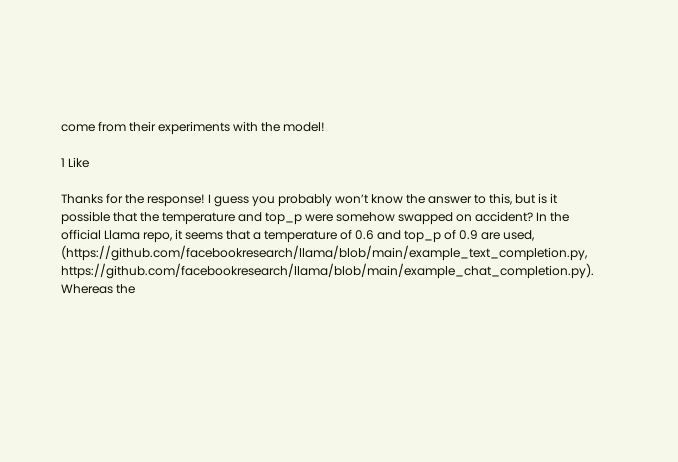come from their experiments with the model!

1 Like

Thanks for the response! I guess you probably won’t know the answer to this, but is it possible that the temperature and top_p were somehow swapped on accident? In the official Llama repo, it seems that a temperature of 0.6 and top_p of 0.9 are used, (https://github.com/facebookresearch/llama/blob/main/example_text_completion.py, https://github.com/facebookresearch/llama/blob/main/example_chat_completion.py). Whereas the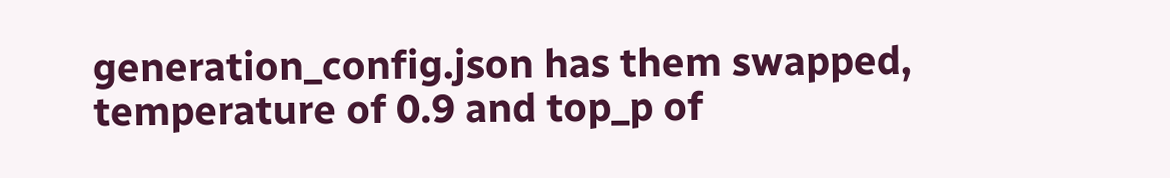generation_config.json has them swapped, temperature of 0.9 and top_p of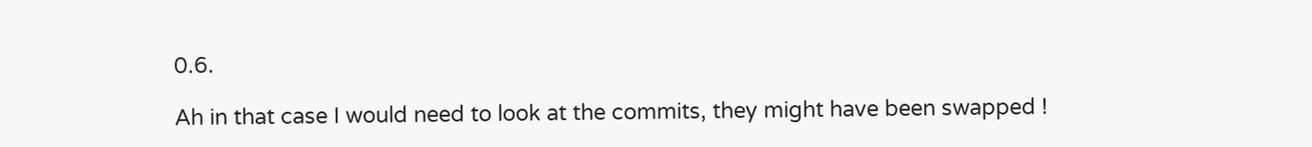0.6.

Ah in that case I would need to look at the commits, they might have been swapped !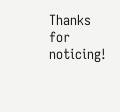Thanks for noticing!